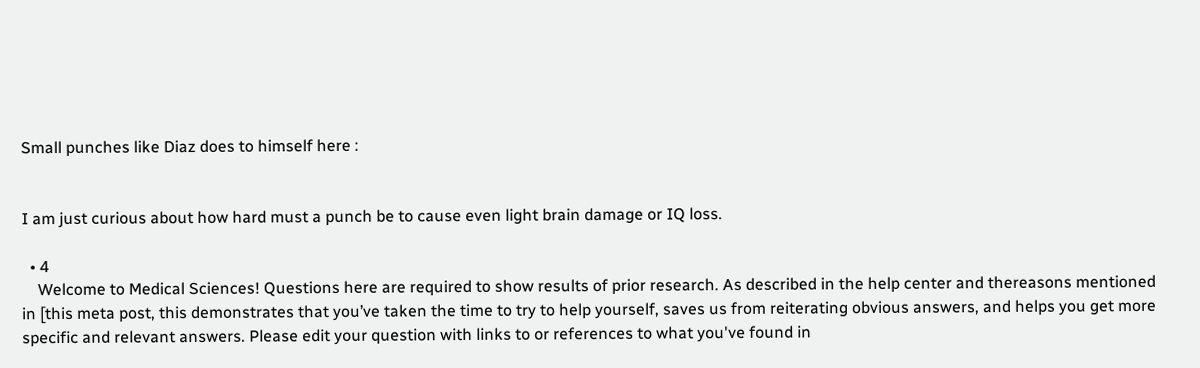Small punches like Diaz does to himself here :


I am just curious about how hard must a punch be to cause even light brain damage or IQ loss.

  • 4
    Welcome to Medical Sciences! Questions here are required to show results of prior research. As described in the help center and thereasons mentioned in [this meta post, this demonstrates that you’ve taken the time to try to help yourself, saves us from reiterating obvious answers, and helps you get more specific and relevant answers. Please edit your question with links to or references to what you've found in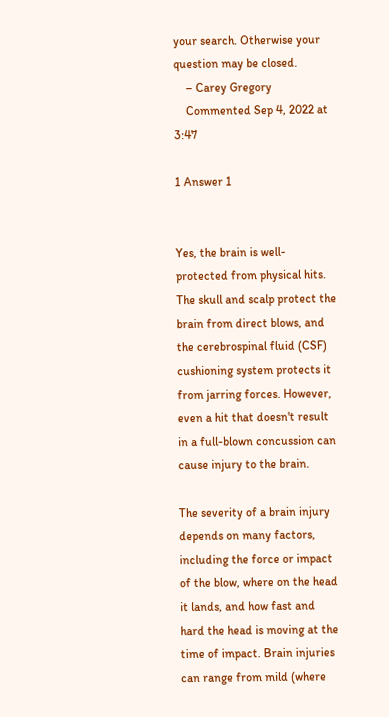your search. Otherwise your question may be closed.
    – Carey Gregory
    Commented Sep 4, 2022 at 3:47

1 Answer 1


Yes, the brain is well-protected from physical hits. The skull and scalp protect the brain from direct blows, and the cerebrospinal fluid (CSF) cushioning system protects it from jarring forces. However, even a hit that doesn't result in a full-blown concussion can cause injury to the brain.

The severity of a brain injury depends on many factors, including the force or impact of the blow, where on the head it lands, and how fast and hard the head is moving at the time of impact. Brain injuries can range from mild (where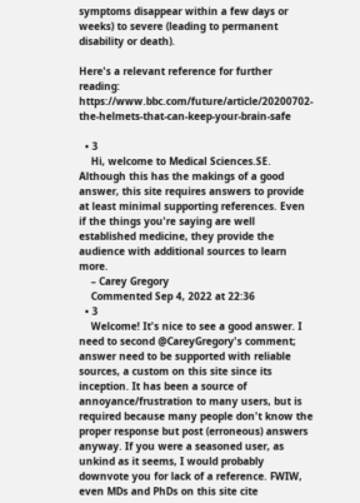symptoms disappear within a few days or weeks) to severe (leading to permanent disability or death).

Here's a relevant reference for further reading: https://www.bbc.com/future/article/20200702-the-helmets-that-can-keep-your-brain-safe

  • 3
    Hi, welcome to Medical Sciences.SE. Although this has the makings of a good answer, this site requires answers to provide at least minimal supporting references. Even if the things you're saying are well established medicine, they provide the audience with additional sources to learn more.
    – Carey Gregory
    Commented Sep 4, 2022 at 22:36
  • 3
    Welcome! It's nice to see a good answer. I need to second @CareyGregory's comment; answer need to be supported with reliable sources, a custom on this site since its inception. It has been a source of annoyance/frustration to many users, but is required because many people don't know the proper response but post (erroneous) answers anyway. If you were a seasoned user, as unkind as it seems, I would probably downvote you for lack of a reference. FWIW, even MDs and PhDs on this site cite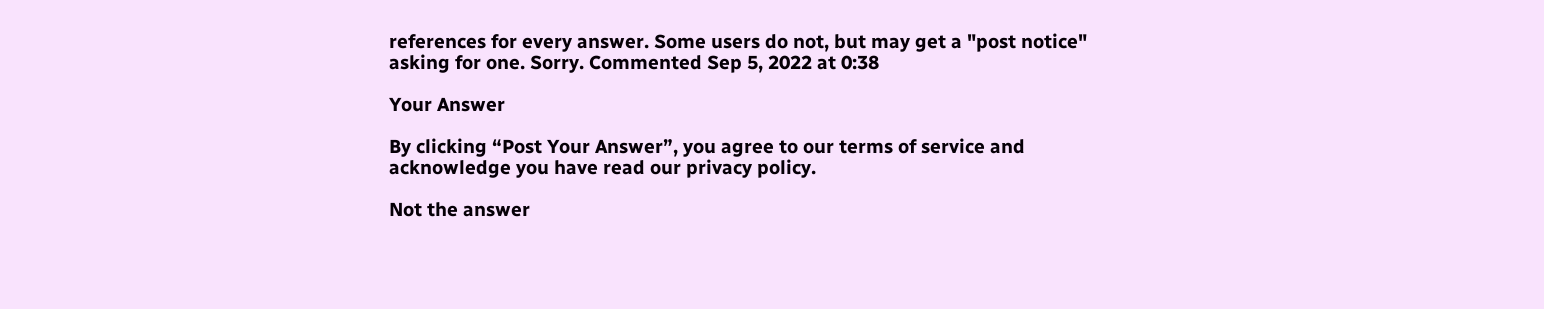references for every answer. Some users do not, but may get a "post notice" asking for one. Sorry. Commented Sep 5, 2022 at 0:38

Your Answer

By clicking “Post Your Answer”, you agree to our terms of service and acknowledge you have read our privacy policy.

Not the answer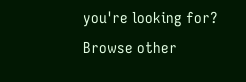you're looking for? Browse other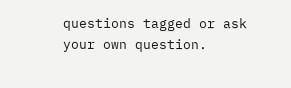questions tagged or ask your own question.